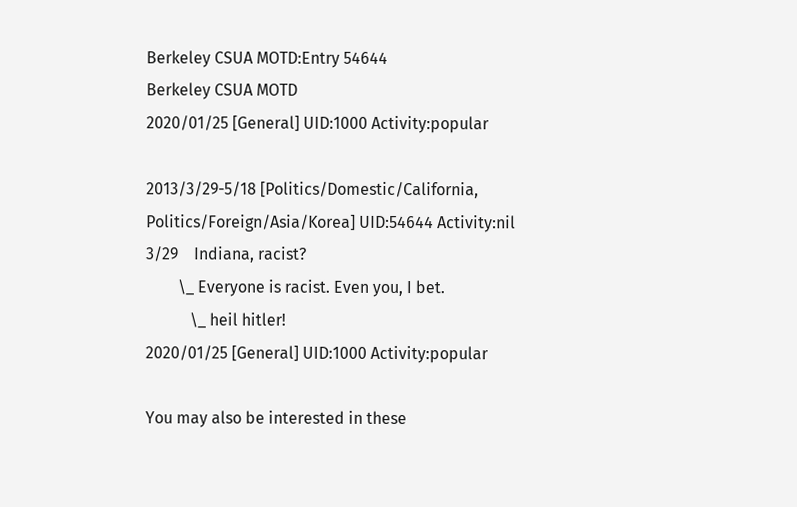Berkeley CSUA MOTD:Entry 54644
Berkeley CSUA MOTD
2020/01/25 [General] UID:1000 Activity:popular

2013/3/29-5/18 [Politics/Domestic/California, Politics/Foreign/Asia/Korea] UID:54644 Activity:nil
3/29    Indiana, racist?
        \_ Everyone is racist. Even you, I bet.
           \_ heil hitler!
2020/01/25 [General] UID:1000 Activity:popular

You may also be interested in these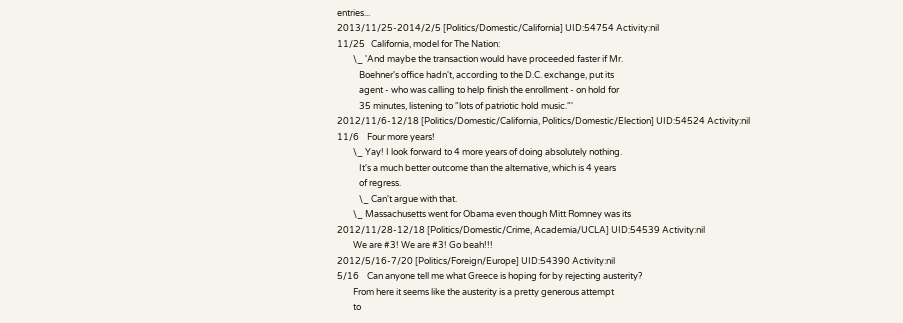entries...
2013/11/25-2014/2/5 [Politics/Domestic/California] UID:54754 Activity:nil
11/25   California, model for The Nation:
        \_ 'And maybe the transaction would have proceeded faster if Mr.
           Boehner's office hadn't, according to the D.C. exchange, put its
           agent - who was calling to help finish the enrollment - on hold for
           35 minutes, listening to "lots of patriotic hold music."'
2012/11/6-12/18 [Politics/Domestic/California, Politics/Domestic/Election] UID:54524 Activity:nil
11/6    Four more years!
        \_ Yay! I look forward to 4 more years of doing absolutely nothing.
           It's a much better outcome than the alternative, which is 4 years
           of regress.
           \_ Can't argue with that.
        \_ Massachusetts went for Obama even though Mitt Romney was its
2012/11/28-12/18 [Politics/Domestic/Crime, Academia/UCLA] UID:54539 Activity:nil
        We are #3! We are #3! Go beah!!!
2012/5/16-7/20 [Politics/Foreign/Europe] UID:54390 Activity:nil
5/16    Can anyone tell me what Greece is hoping for by rejecting austerity?
        From here it seems like the austerity is a pretty generous attempt
        to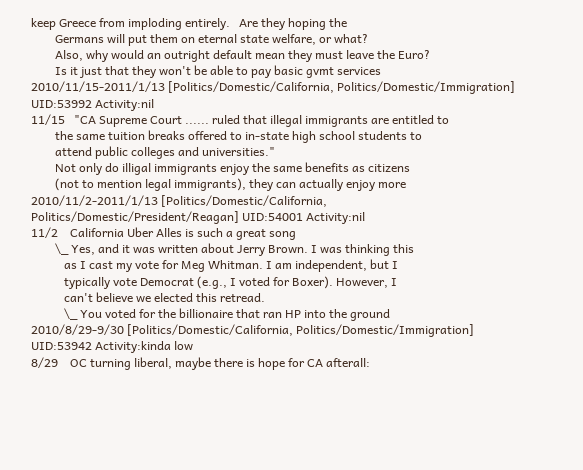keep Greece from imploding entirely.   Are they hoping the
        Germans will put them on eternal state welfare, or what?
        Also, why would an outright default mean they must leave the Euro?
        Is it just that they won't be able to pay basic gvmt services
2010/11/15-2011/1/13 [Politics/Domestic/California, Politics/Domestic/Immigration] UID:53992 Activity:nil
11/15   "CA Supreme Court ...... ruled that illegal immigrants are entitled to
        the same tuition breaks offered to in-state high school students to
        attend public colleges and universities."
        Not only do illigal immigrants enjoy the same benefits as citizens
        (not to mention legal immigrants), they can actually enjoy more
2010/11/2-2011/1/13 [Politics/Domestic/California, Politics/Domestic/President/Reagan] UID:54001 Activity:nil
11/2    California Uber Alles is such a great song
        \_ Yes, and it was written about Jerry Brown. I was thinking this
           as I cast my vote for Meg Whitman. I am independent, but I
           typically vote Democrat (e.g., I voted for Boxer). However, I
           can't believe we elected this retread.
           \_ You voted for the billionaire that ran HP into the ground
2010/8/29-9/30 [Politics/Domestic/California, Politics/Domestic/Immigration] UID:53942 Activity:kinda low
8/29    OC turning liberal, maybe there is hope for CA afterall: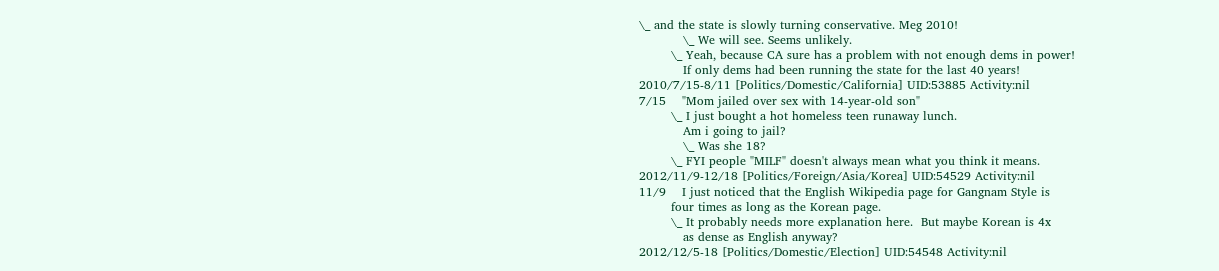\_ and the state is slowly turning conservative. Meg 2010!
           \_ We will see. Seems unlikely.
        \_ Yeah, because CA sure has a problem with not enough dems in power!
           If only dems had been running the state for the last 40 years!
2010/7/15-8/11 [Politics/Domestic/California] UID:53885 Activity:nil
7/15    "Mom jailed over sex with 14-year-old son"
        \_ I just bought a hot homeless teen runaway lunch.
           Am i going to jail?
           \_ Was she 18?
        \_ FYI people "MILF" doesn't always mean what you think it means.
2012/11/9-12/18 [Politics/Foreign/Asia/Korea] UID:54529 Activity:nil
11/9    I just noticed that the English Wikipedia page for Gangnam Style is
        four times as long as the Korean page.
        \_ It probably needs more explanation here.  But maybe Korean is 4x
           as dense as English anyway?
2012/12/5-18 [Politics/Domestic/Election] UID:54548 Activity:nil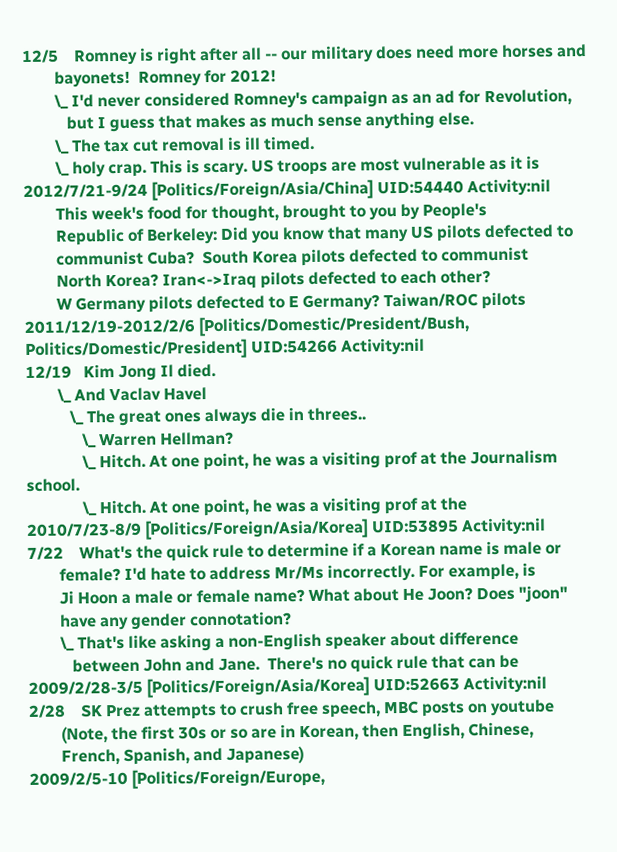12/5    Romney is right after all -- our military does need more horses and
        bayonets!  Romney for 2012!
        \_ I'd never considered Romney's campaign as an ad for Revolution,
           but I guess that makes as much sense anything else.
        \_ The tax cut removal is ill timed.
        \_ holy crap. This is scary. US troops are most vulnerable as it is
2012/7/21-9/24 [Politics/Foreign/Asia/China] UID:54440 Activity:nil
        This week's food for thought, brought to you by People's
        Republic of Berkeley: Did you know that many US pilots defected to
        communist Cuba?  South Korea pilots defected to communist
        North Korea? Iran<->Iraq pilots defected to each other?
        W Germany pilots defected to E Germany? Taiwan/ROC pilots
2011/12/19-2012/2/6 [Politics/Domestic/President/Bush, Politics/Domestic/President] UID:54266 Activity:nil
12/19   Kim Jong Il died.
        \_ And Vaclav Havel
           \_ The great ones always die in threes..
              \_ Warren Hellman?
              \_ Hitch. At one point, he was a visiting prof at the Journalism school.
              \_ Hitch. At one point, he was a visiting prof at the
2010/7/23-8/9 [Politics/Foreign/Asia/Korea] UID:53895 Activity:nil
7/22    What's the quick rule to determine if a Korean name is male or
        female? I'd hate to address Mr/Ms incorrectly. For example, is
        Ji Hoon a male or female name? What about He Joon? Does "joon"
        have any gender connotation?
        \_ That's like asking a non-English speaker about difference
           between John and Jane.  There's no quick rule that can be
2009/2/28-3/5 [Politics/Foreign/Asia/Korea] UID:52663 Activity:nil
2/28    SK Prez attempts to crush free speech, MBC posts on youtube
        (Note, the first 30s or so are in Korean, then English, Chinese,
        French, Spanish, and Japanese)
2009/2/5-10 [Politics/Foreign/Europe,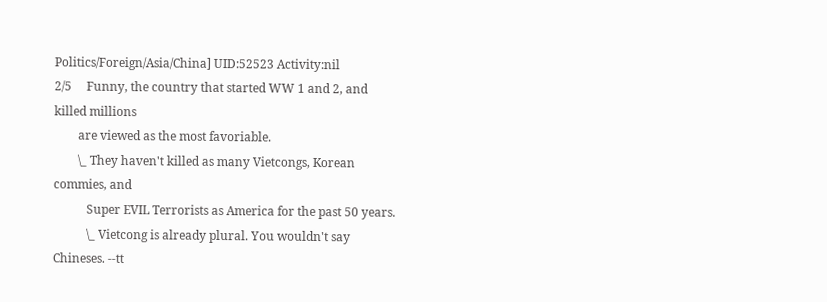Politics/Foreign/Asia/China] UID:52523 Activity:nil
2/5     Funny, the country that started WW 1 and 2, and killed millions
        are viewed as the most favoriable.
        \_ They haven't killed as many Vietcongs, Korean commies, and
           Super EVIL Terrorists as America for the past 50 years.
           \_ Vietcong is already plural. You wouldn't say Chineses. --tt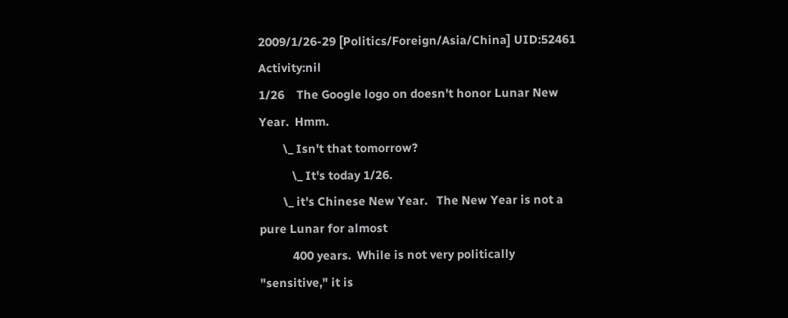2009/1/26-29 [Politics/Foreign/Asia/China] UID:52461 Activity:nil
1/26    The Google logo on doesn't honor Lunar New Year.  Hmm.
        \_ Isn't that tomorrow?
           \_ It's today 1/26.
        \_ it's Chinese New Year.   The New Year is not a pure Lunar for almost
           400 years.  While is not very politically "sensitive," it is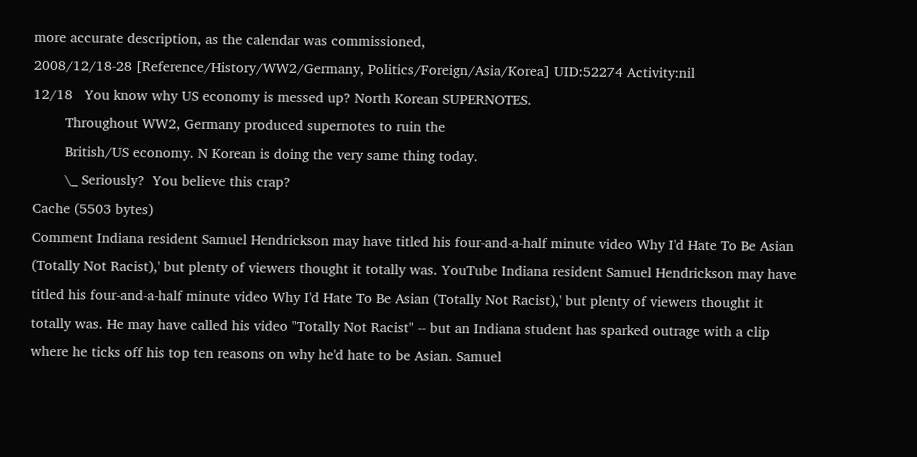more accurate description, as the calendar was commissioned,
2008/12/18-28 [Reference/History/WW2/Germany, Politics/Foreign/Asia/Korea] UID:52274 Activity:nil
12/18   You know why US economy is messed up? North Korean SUPERNOTES.
        Throughout WW2, Germany produced supernotes to ruin the
        British/US economy. N Korean is doing the very same thing today.
        \_ Seriously?  You believe this crap?
Cache (5503 bytes)
Comment Indiana resident Samuel Hendrickson may have titled his four-and-a-half minute video Why I'd Hate To Be Asian (Totally Not Racist),' but plenty of viewers thought it totally was. YouTube Indiana resident Samuel Hendrickson may have titled his four-and-a-half minute video Why I'd Hate To Be Asian (Totally Not Racist),' but plenty of viewers thought it totally was. He may have called his video "Totally Not Racist" -- but an Indiana student has sparked outrage with a clip where he ticks off his top ten reasons on why he'd hate to be Asian. Samuel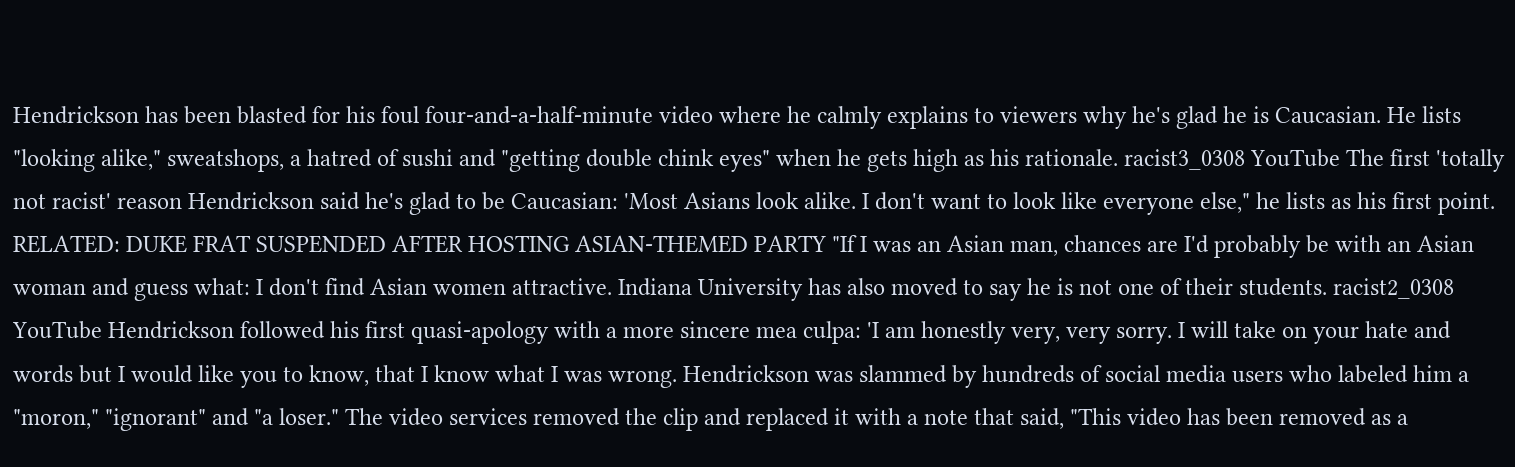Hendrickson has been blasted for his foul four-and-a-half-minute video where he calmly explains to viewers why he's glad he is Caucasian. He lists "looking alike," sweatshops, a hatred of sushi and "getting double chink eyes" when he gets high as his rationale. racist3_0308 YouTube The first 'totally not racist' reason Hendrickson said he's glad to be Caucasian: 'Most Asians look alike. I don't want to look like everyone else," he lists as his first point. RELATED: DUKE FRAT SUSPENDED AFTER HOSTING ASIAN-THEMED PARTY "If I was an Asian man, chances are I'd probably be with an Asian woman and guess what: I don't find Asian women attractive. Indiana University has also moved to say he is not one of their students. racist2_0308 YouTube Hendrickson followed his first quasi-apology with a more sincere mea culpa: 'I am honestly very, very sorry. I will take on your hate and words but I would like you to know, that I know what I was wrong. Hendrickson was slammed by hundreds of social media users who labeled him a "moron," "ignorant" and "a loser." The video services removed the clip and replaced it with a note that said, "This video has been removed as a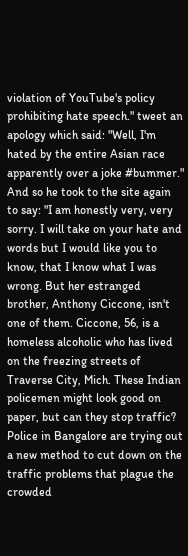violation of YouTube's policy prohibiting hate speech." tweet an apology which said: "Well, I'm hated by the entire Asian race apparently over a joke #bummer." And so he took to the site again to say: "I am honestly very, very sorry. I will take on your hate and words but I would like you to know, that I know what I was wrong. But her estranged brother, Anthony Ciccone, isn't one of them. Ciccone, 56, is a homeless alcoholic who has lived on the freezing streets of Traverse City, Mich. These Indian policemen might look good on paper, but can they stop traffic? Police in Bangalore are trying out a new method to cut down on the traffic problems that plague the crowded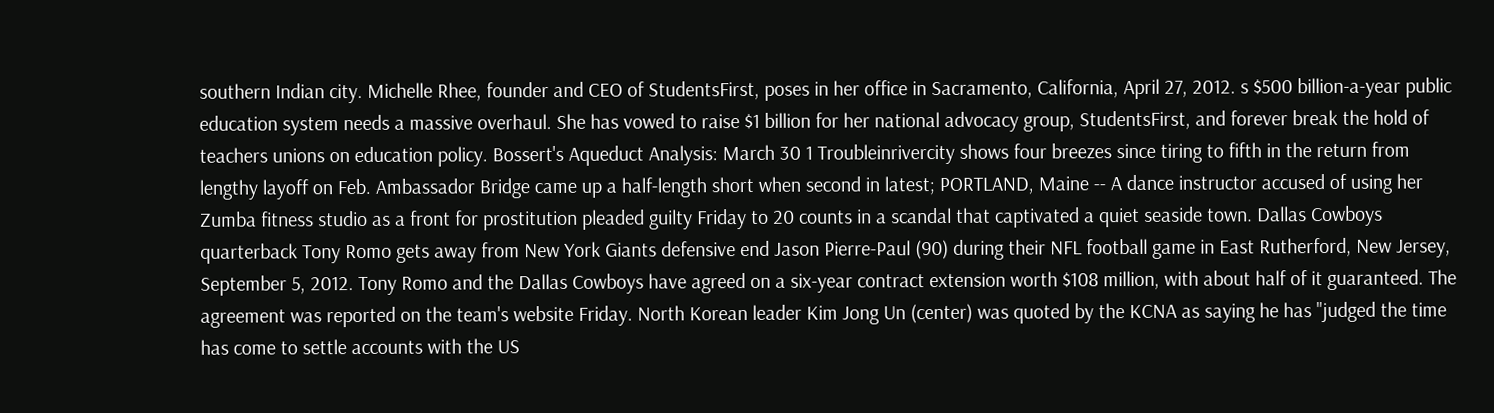southern Indian city. Michelle Rhee, founder and CEO of StudentsFirst, poses in her office in Sacramento, California, April 27, 2012. s $500 billion-a-year public education system needs a massive overhaul. She has vowed to raise $1 billion for her national advocacy group, StudentsFirst, and forever break the hold of teachers unions on education policy. Bossert's Aqueduct Analysis: March 30 1 Troubleinrivercity shows four breezes since tiring to fifth in the return from lengthy layoff on Feb. Ambassador Bridge came up a half-length short when second in latest; PORTLAND, Maine -- A dance instructor accused of using her Zumba fitness studio as a front for prostitution pleaded guilty Friday to 20 counts in a scandal that captivated a quiet seaside town. Dallas Cowboys quarterback Tony Romo gets away from New York Giants defensive end Jason Pierre-Paul (90) during their NFL football game in East Rutherford, New Jersey, September 5, 2012. Tony Romo and the Dallas Cowboys have agreed on a six-year contract extension worth $108 million, with about half of it guaranteed. The agreement was reported on the team's website Friday. North Korean leader Kim Jong Un (center) was quoted by the KCNA as saying he has "judged the time has come to settle accounts with the US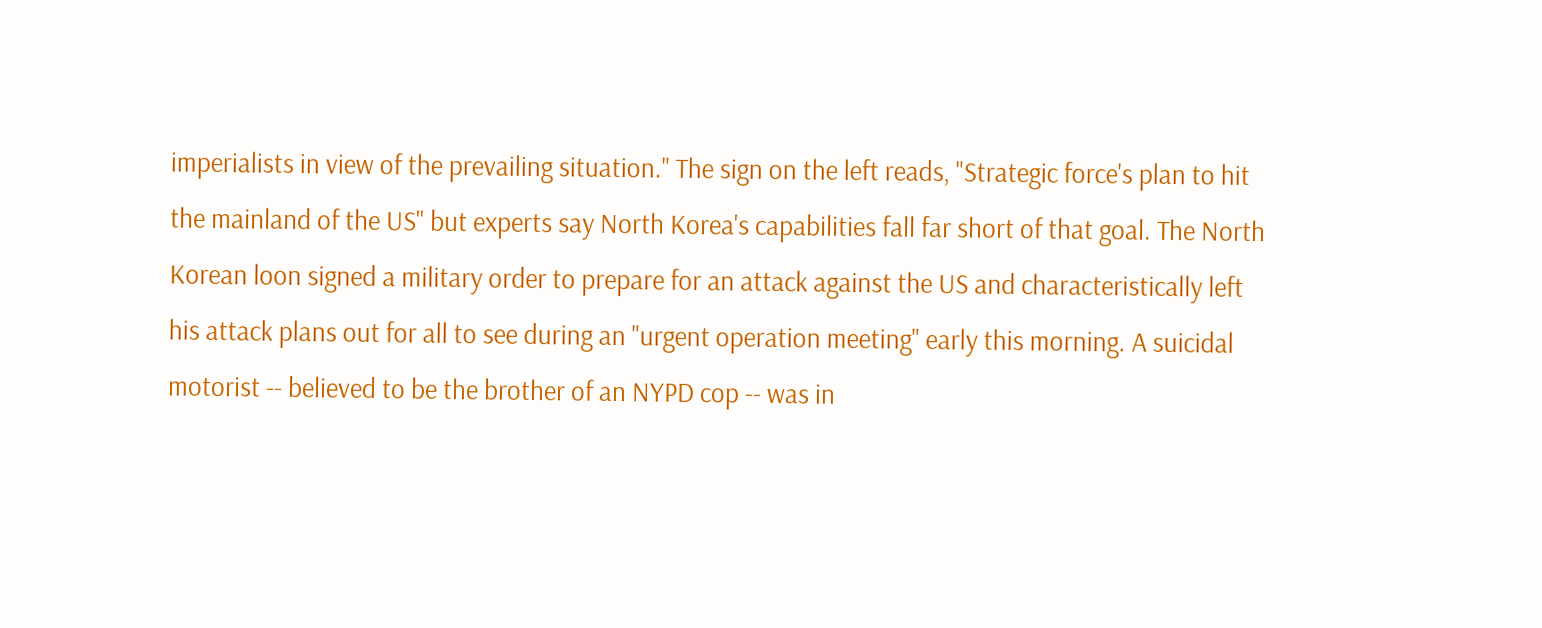imperialists in view of the prevailing situation." The sign on the left reads, "Strategic force's plan to hit the mainland of the US" but experts say North Korea's capabilities fall far short of that goal. The North Korean loon signed a military order to prepare for an attack against the US and characteristically left his attack plans out for all to see during an "urgent operation meeting" early this morning. A suicidal motorist -- believed to be the brother of an NYPD cop -- was in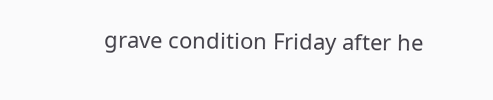grave condition Friday after he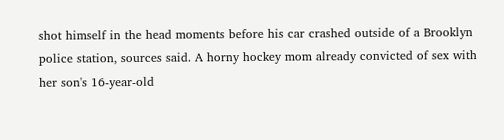shot himself in the head moments before his car crashed outside of a Brooklyn police station, sources said. A horny hockey mom already convicted of sex with her son's 16-year-old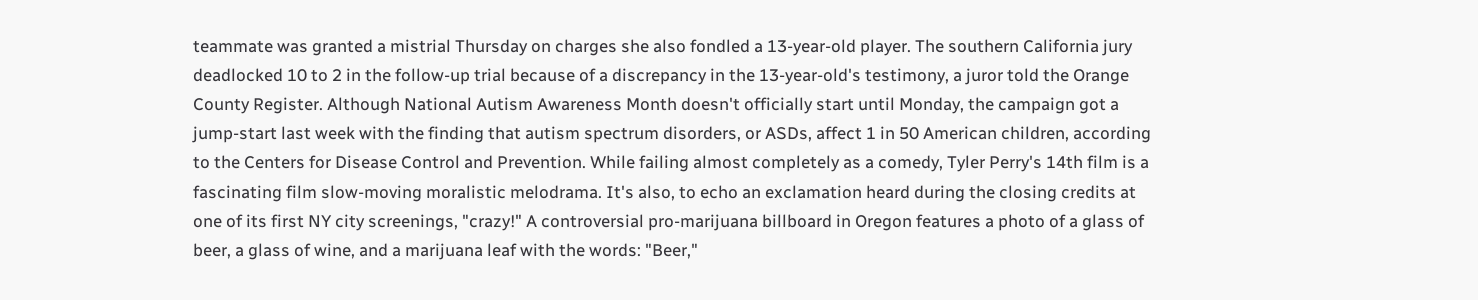teammate was granted a mistrial Thursday on charges she also fondled a 13-year-old player. The southern California jury deadlocked 10 to 2 in the follow-up trial because of a discrepancy in the 13-year-old's testimony, a juror told the Orange County Register. Although National Autism Awareness Month doesn't officially start until Monday, the campaign got a jump-start last week with the finding that autism spectrum disorders, or ASDs, affect 1 in 50 American children, according to the Centers for Disease Control and Prevention. While failing almost completely as a comedy, Tyler Perry's 14th film is a fascinating film slow-moving moralistic melodrama. It's also, to echo an exclamation heard during the closing credits at one of its first NY city screenings, "crazy!" A controversial pro-marijuana billboard in Oregon features a photo of a glass of beer, a glass of wine, and a marijuana leaf with the words: "Beer,"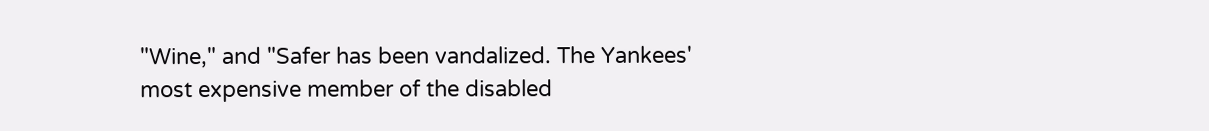"Wine," and "Safer has been vandalized. The Yankees' most expensive member of the disabled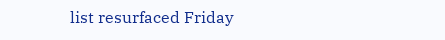list resurfaced Friday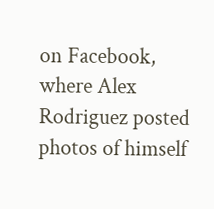on Facebook, where Alex Rodriguez posted photos of himself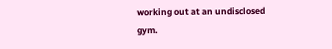working out at an undisclosed gym.